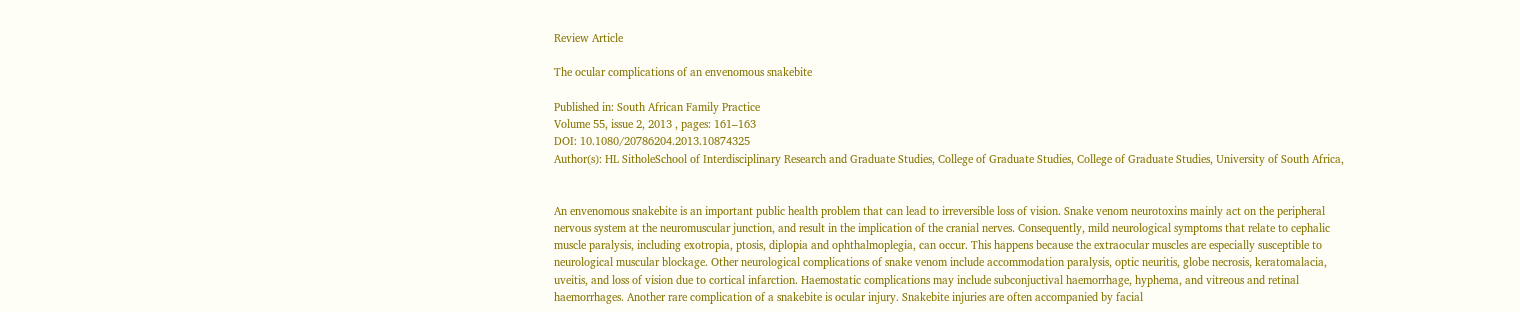Review Article

The ocular complications of an envenomous snakebite

Published in: South African Family Practice
Volume 55, issue 2, 2013 , pages: 161–163
DOI: 10.1080/20786204.2013.10874325
Author(s): HL SitholeSchool of Interdisciplinary Research and Graduate Studies, College of Graduate Studies, College of Graduate Studies, University of South Africa,


An envenomous snakebite is an important public health problem that can lead to irreversible loss of vision. Snake venom neurotoxins mainly act on the peripheral nervous system at the neuromuscular junction, and result in the implication of the cranial nerves. Consequently, mild neurological symptoms that relate to cephalic muscle paralysis, including exotropia, ptosis, diplopia and ophthalmoplegia, can occur. This happens because the extraocular muscles are especially susceptible to neurological muscular blockage. Other neurological complications of snake venom include accommodation paralysis, optic neuritis, globe necrosis, keratomalacia, uveitis, and loss of vision due to cortical infarction. Haemostatic complications may include subconjuctival haemorrhage, hyphema, and vitreous and retinal haemorrhages. Another rare complication of a snakebite is ocular injury. Snakebite injuries are often accompanied by facial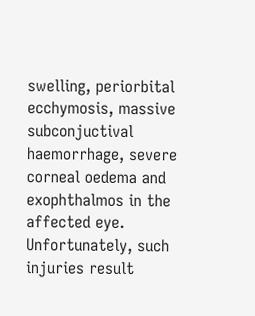swelling, periorbital ecchymosis, massive subconjuctival haemorrhage, severe corneal oedema and exophthalmos in the affected eye. Unfortunately, such injuries result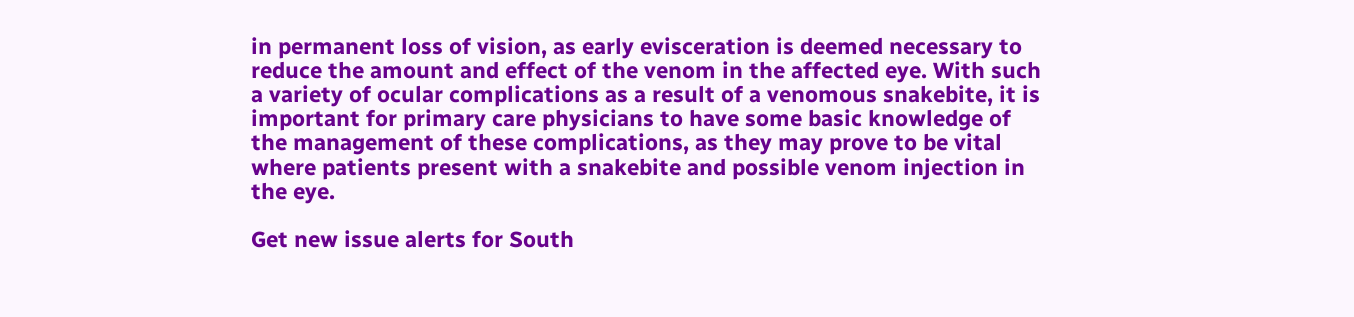in permanent loss of vision, as early evisceration is deemed necessary to reduce the amount and effect of the venom in the affected eye. With such a variety of ocular complications as a result of a venomous snakebite, it is important for primary care physicians to have some basic knowledge of the management of these complications, as they may prove to be vital where patients present with a snakebite and possible venom injection in the eye.

Get new issue alerts for South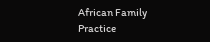African Family Practice